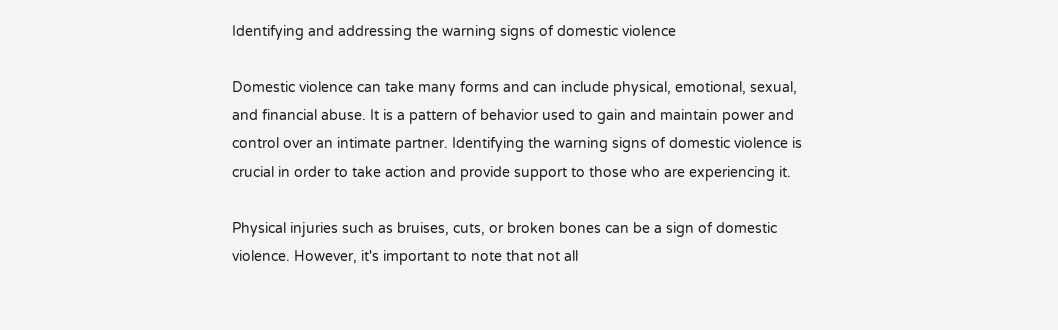Identifying and addressing the warning signs of domestic violence

Domestic violence can take many forms and can include physical, emotional, sexual, and financial abuse. It is a pattern of behavior used to gain and maintain power and control over an intimate partner. Identifying the warning signs of domestic violence is crucial in order to take action and provide support to those who are experiencing it.

Physical injuries such as bruises, cuts, or broken bones can be a sign of domestic violence. However, it's important to note that not all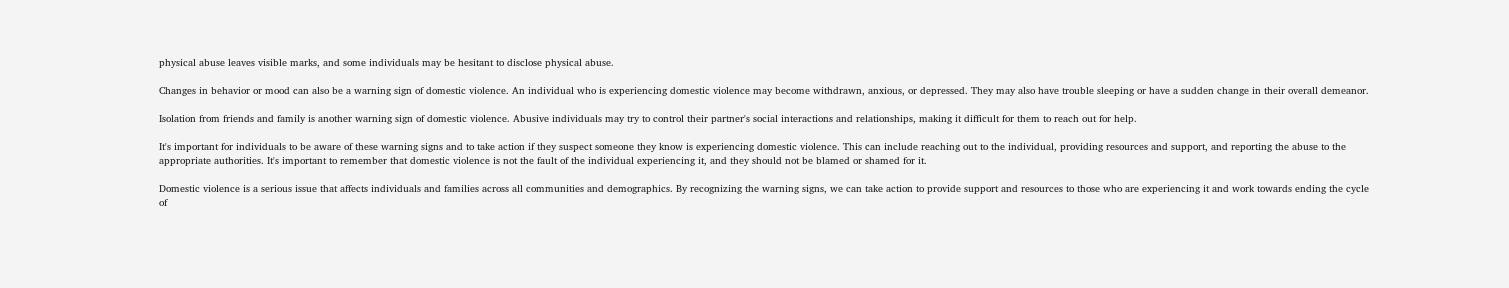physical abuse leaves visible marks, and some individuals may be hesitant to disclose physical abuse.

Changes in behavior or mood can also be a warning sign of domestic violence. An individual who is experiencing domestic violence may become withdrawn, anxious, or depressed. They may also have trouble sleeping or have a sudden change in their overall demeanor.

Isolation from friends and family is another warning sign of domestic violence. Abusive individuals may try to control their partner's social interactions and relationships, making it difficult for them to reach out for help.

It's important for individuals to be aware of these warning signs and to take action if they suspect someone they know is experiencing domestic violence. This can include reaching out to the individual, providing resources and support, and reporting the abuse to the appropriate authorities. It's important to remember that domestic violence is not the fault of the individual experiencing it, and they should not be blamed or shamed for it.

Domestic violence is a serious issue that affects individuals and families across all communities and demographics. By recognizing the warning signs, we can take action to provide support and resources to those who are experiencing it and work towards ending the cycle of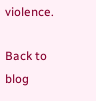violence.

Back to blog